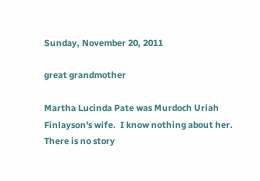Sunday, November 20, 2011

great grandmother

Martha Lucinda Pate was Murdoch Uriah Finlayson's wife.  I know nothing about her.  There is no story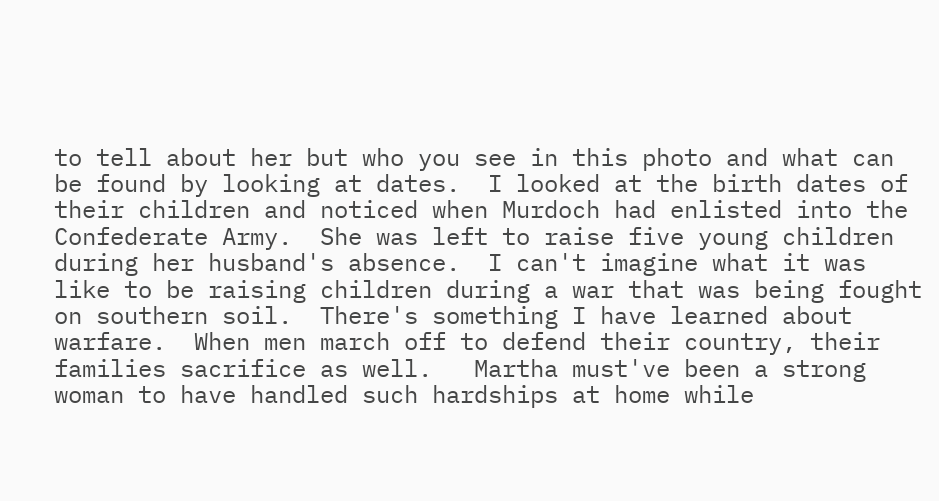to tell about her but who you see in this photo and what can be found by looking at dates.  I looked at the birth dates of their children and noticed when Murdoch had enlisted into the Confederate Army.  She was left to raise five young children during her husband's absence.  I can't imagine what it was like to be raising children during a war that was being fought on southern soil.  There's something I have learned about warfare.  When men march off to defend their country, their families sacrifice as well.   Martha must've been a strong woman to have handled such hardships at home while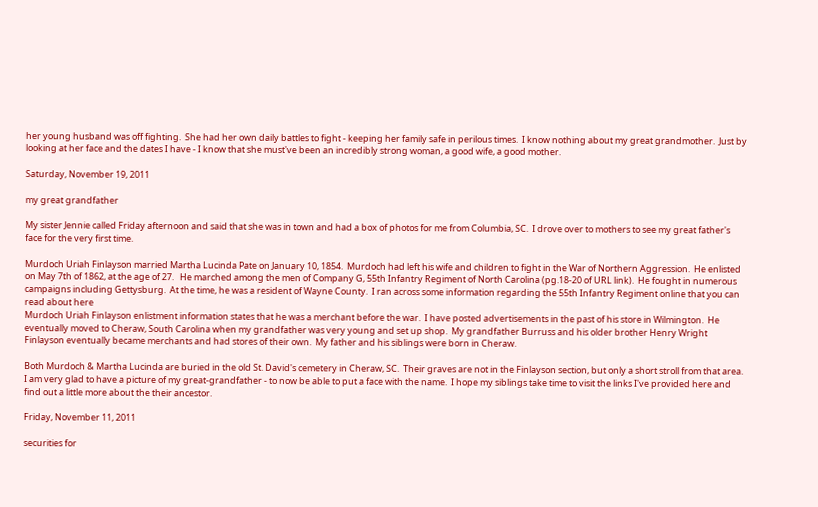her young husband was off fighting.  She had her own daily battles to fight - keeping her family safe in perilous times.  I know nothing about my great grandmother.  Just by looking at her face and the dates I have - I know that she must've been an incredibly strong woman, a good wife, a good mother.

Saturday, November 19, 2011

my great grandfather

My sister Jennie called Friday afternoon and said that she was in town and had a box of photos for me from Columbia, SC.  I drove over to mothers to see my great father's face for the very first time.

Murdoch Uriah Finlayson married Martha Lucinda Pate on January 10, 1854.  Murdoch had left his wife and children to fight in the War of Northern Aggression.  He enlisted on May 7th of 1862, at the age of 27.   He marched among the men of Company G, 55th Infantry Regiment of North Carolina (pg.18-20 of URL link).  He fought in numerous campaigns including Gettysburg.  At the time, he was a resident of Wayne County.  I ran across some information regarding the 55th Infantry Regiment online that you can read about here
Murdoch Uriah Finlayson enlistment information states that he was a merchant before the war.  I have posted advertisements in the past of his store in Wilmington.  He eventually moved to Cheraw, South Carolina when my grandfather was very young and set up shop.  My grandfather Burruss and his older brother Henry Wright Finlayson eventually became merchants and had stores of their own.  My father and his siblings were born in Cheraw.

Both Murdoch & Martha Lucinda are buried in the old St. David's cemetery in Cheraw, SC.  Their graves are not in the Finlayson section, but only a short stroll from that area.  I am very glad to have a picture of my great-grandfather - to now be able to put a face with the name.  I hope my siblings take time to visit the links I've provided here and find out a little more about the their ancestor.

Friday, November 11, 2011

securities for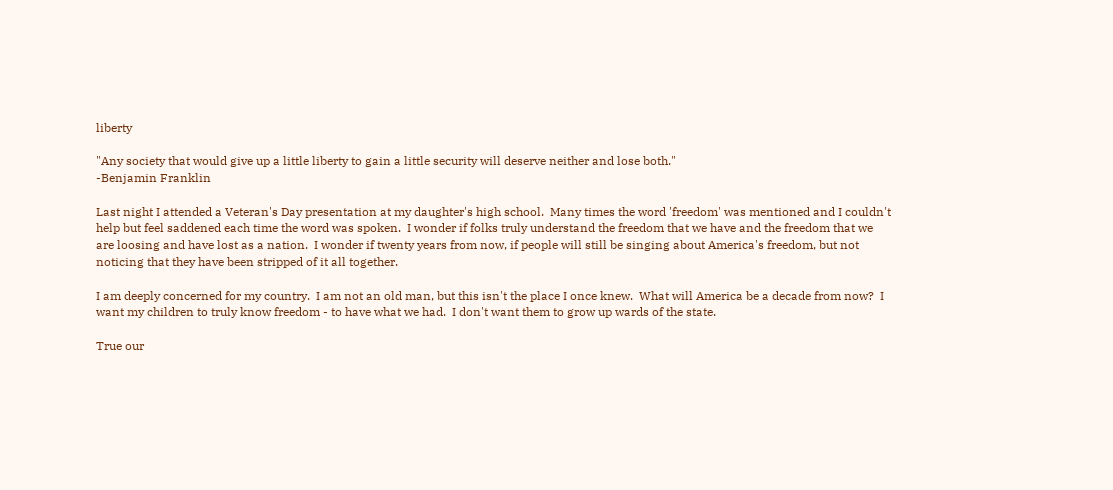liberty

"Any society that would give up a little liberty to gain a little security will deserve neither and lose both."
-Benjamin Franklin

Last night I attended a Veteran's Day presentation at my daughter's high school.  Many times the word 'freedom' was mentioned and I couldn't help but feel saddened each time the word was spoken.  I wonder if folks truly understand the freedom that we have and the freedom that we are loosing and have lost as a nation.  I wonder if twenty years from now, if people will still be singing about America's freedom, but not noticing that they have been stripped of it all together.

I am deeply concerned for my country.  I am not an old man, but this isn't the place I once knew.  What will America be a decade from now?  I want my children to truly know freedom - to have what we had.  I don't want them to grow up wards of the state.

True our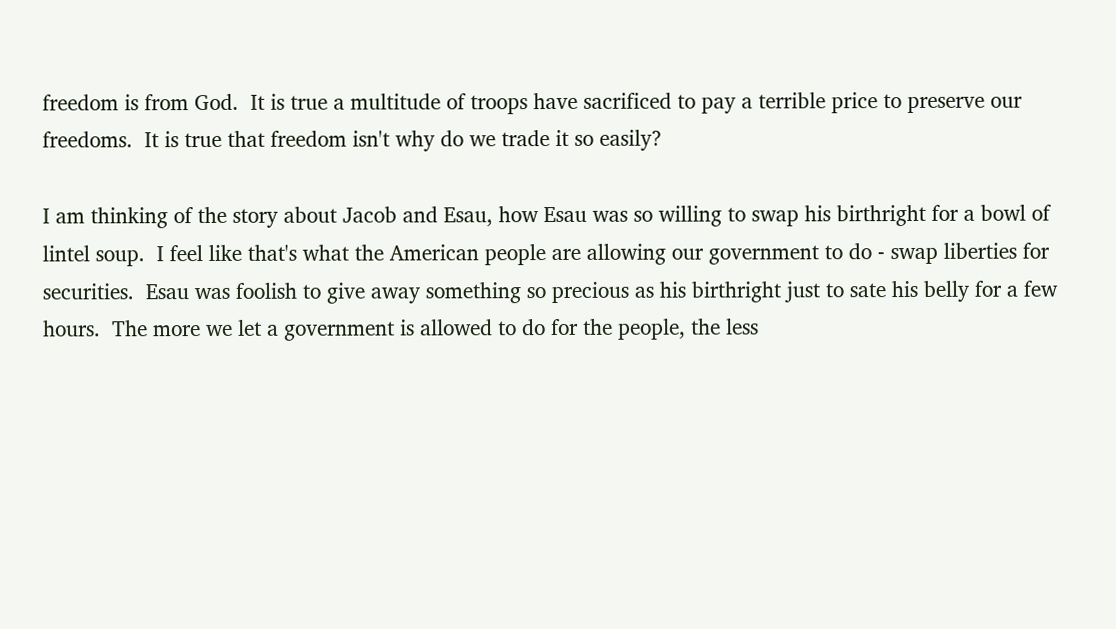freedom is from God.  It is true a multitude of troops have sacrificed to pay a terrible price to preserve our freedoms.  It is true that freedom isn't why do we trade it so easily?

I am thinking of the story about Jacob and Esau, how Esau was so willing to swap his birthright for a bowl of lintel soup.  I feel like that's what the American people are allowing our government to do - swap liberties for securities.  Esau was foolish to give away something so precious as his birthright just to sate his belly for a few hours.  The more we let a government is allowed to do for the people, the less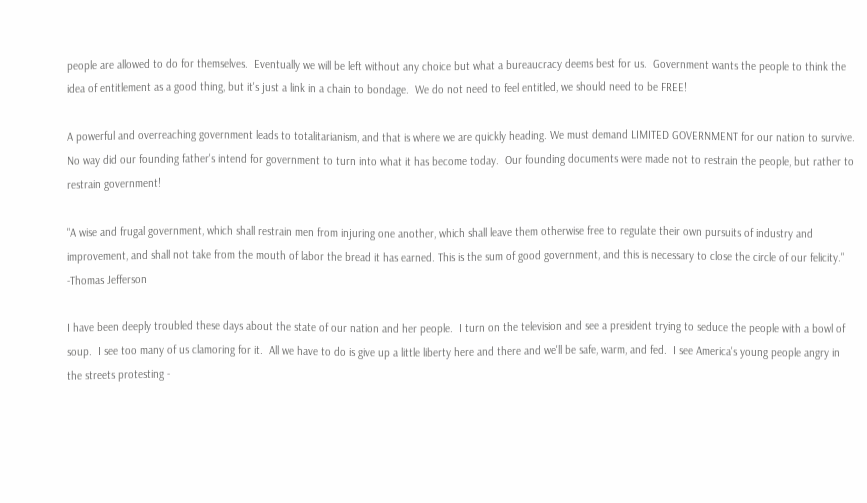people are allowed to do for themselves.  Eventually we will be left without any choice but what a bureaucracy deems best for us.  Government wants the people to think the idea of entitlement as a good thing, but it's just a link in a chain to bondage.  We do not need to feel entitled, we should need to be FREE!

A powerful and overreaching government leads to totalitarianism, and that is where we are quickly heading. We must demand LIMITED GOVERNMENT for our nation to survive.  No way did our founding father's intend for government to turn into what it has become today.  Our founding documents were made not to restrain the people, but rather to restrain government!

"A wise and frugal government, which shall restrain men from injuring one another, which shall leave them otherwise free to regulate their own pursuits of industry and improvement, and shall not take from the mouth of labor the bread it has earned. This is the sum of good government, and this is necessary to close the circle of our felicity."
-Thomas Jefferson

I have been deeply troubled these days about the state of our nation and her people.  I turn on the television and see a president trying to seduce the people with a bowl of soup.  I see too many of us clamoring for it.  All we have to do is give up a little liberty here and there and we'll be safe, warm, and fed.  I see America's young people angry in the streets protesting -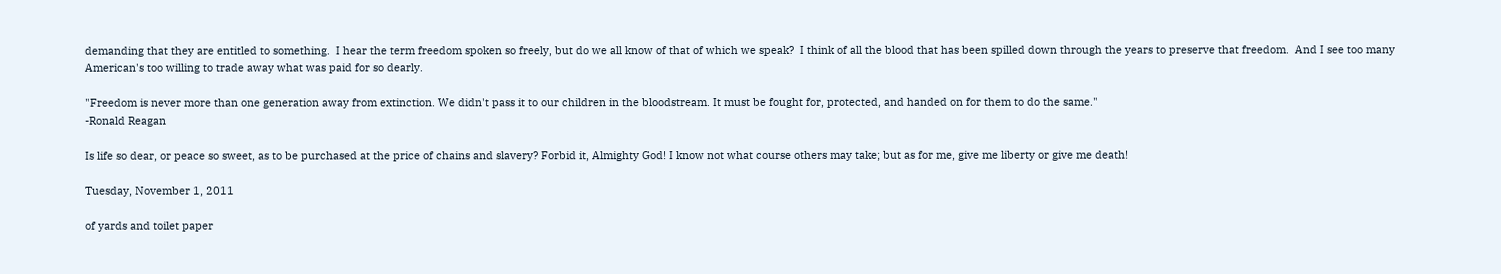demanding that they are entitled to something.  I hear the term freedom spoken so freely, but do we all know of that of which we speak?  I think of all the blood that has been spilled down through the years to preserve that freedom.  And I see too many American's too willing to trade away what was paid for so dearly.

"Freedom is never more than one generation away from extinction. We didn't pass it to our children in the bloodstream. It must be fought for, protected, and handed on for them to do the same."
-Ronald Reagan

Is life so dear, or peace so sweet, as to be purchased at the price of chains and slavery? Forbid it, Almighty God! I know not what course others may take; but as for me, give me liberty or give me death!

Tuesday, November 1, 2011

of yards and toilet paper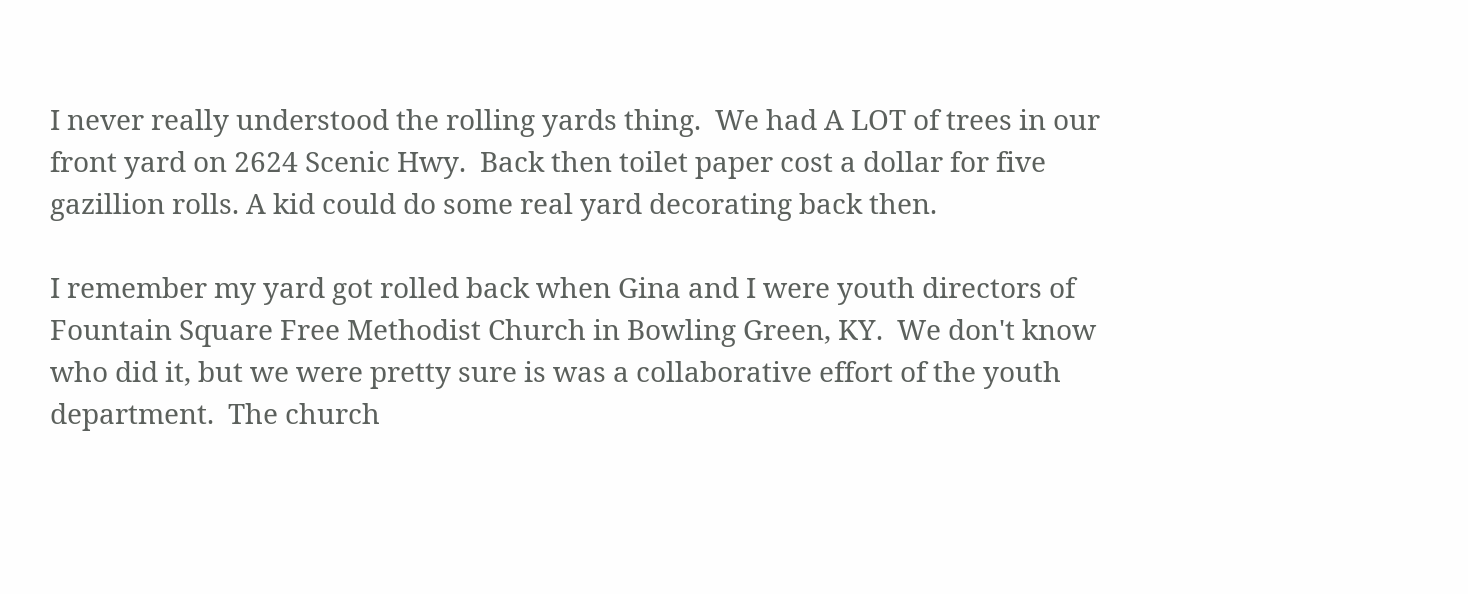I never really understood the rolling yards thing.  We had A LOT of trees in our front yard on 2624 Scenic Hwy.  Back then toilet paper cost a dollar for five gazillion rolls. A kid could do some real yard decorating back then.

I remember my yard got rolled back when Gina and I were youth directors of Fountain Square Free Methodist Church in Bowling Green, KY.  We don't know who did it, but we were pretty sure is was a collaborative effort of the youth department.  The church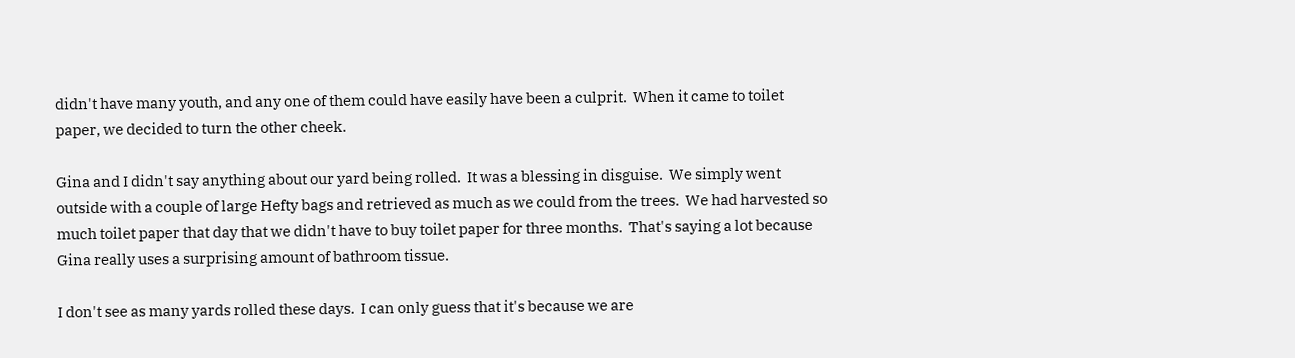didn't have many youth, and any one of them could have easily have been a culprit.  When it came to toilet paper, we decided to turn the other cheek.

Gina and I didn't say anything about our yard being rolled.  It was a blessing in disguise.  We simply went outside with a couple of large Hefty bags and retrieved as much as we could from the trees.  We had harvested so much toilet paper that day that we didn't have to buy toilet paper for three months.  That's saying a lot because Gina really uses a surprising amount of bathroom tissue.

I don't see as many yards rolled these days.  I can only guess that it's because we are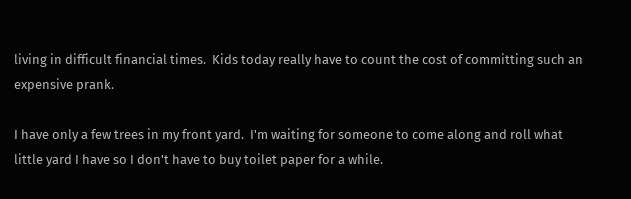living in difficult financial times.  Kids today really have to count the cost of committing such an expensive prank.

I have only a few trees in my front yard.  I'm waiting for someone to come along and roll what little yard I have so I don't have to buy toilet paper for a while.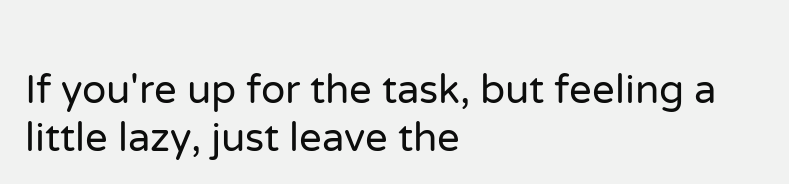If you're up for the task, but feeling a little lazy, just leave the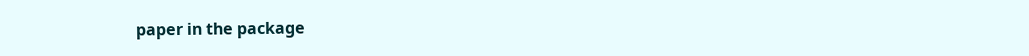paper in the package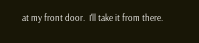at my front door.  I'll take it from there.